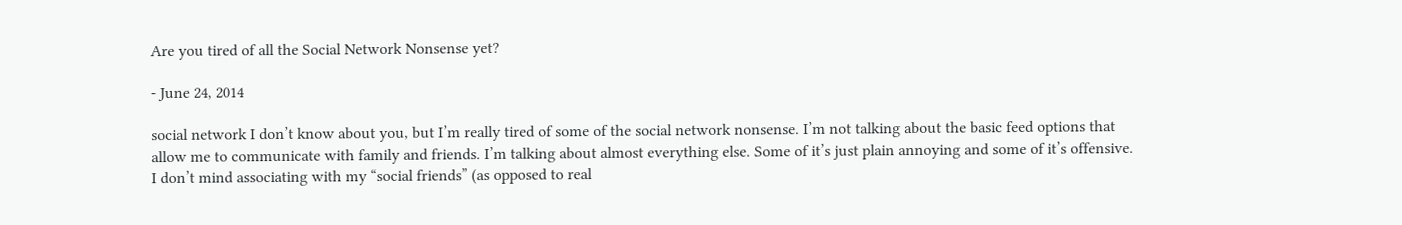Are you tired of all the Social Network Nonsense yet?

- June 24, 2014

social network I don’t know about you, but I’m really tired of some of the social network nonsense. I’m not talking about the basic feed options that allow me to communicate with family and friends. I’m talking about almost everything else. Some of it’s just plain annoying and some of it’s offensive. I don’t mind associating with my “social friends” (as opposed to real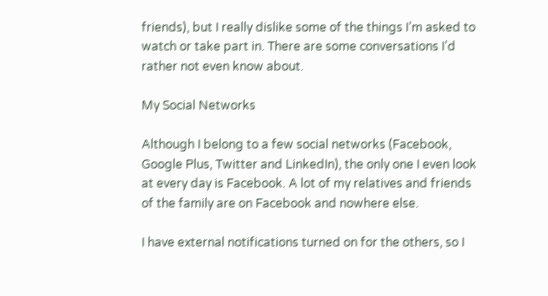friends), but I really dislike some of the things I’m asked to watch or take part in. There are some conversations I’d rather not even know about.

My Social Networks

Although I belong to a few social networks (Facebook, Google Plus, Twitter and LinkedIn), the only one I even look at every day is Facebook. A lot of my relatives and friends of the family are on Facebook and nowhere else.

I have external notifications turned on for the others, so I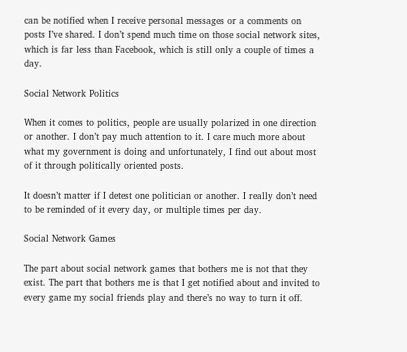can be notified when I receive personal messages or a comments on posts I’ve shared. I don’t spend much time on those social network sites, which is far less than Facebook, which is still only a couple of times a day.

Social Network Politics

When it comes to politics, people are usually polarized in one direction or another. I don’t pay much attention to it. I care much more about what my government is doing and unfortunately, I find out about most of it through politically oriented posts.

It doesn’t matter if I detest one politician or another. I really don’t need to be reminded of it every day, or multiple times per day.

Social Network Games

The part about social network games that bothers me is not that they exist. The part that bothers me is that I get notified about and invited to every game my social friends play and there’s no way to turn it off.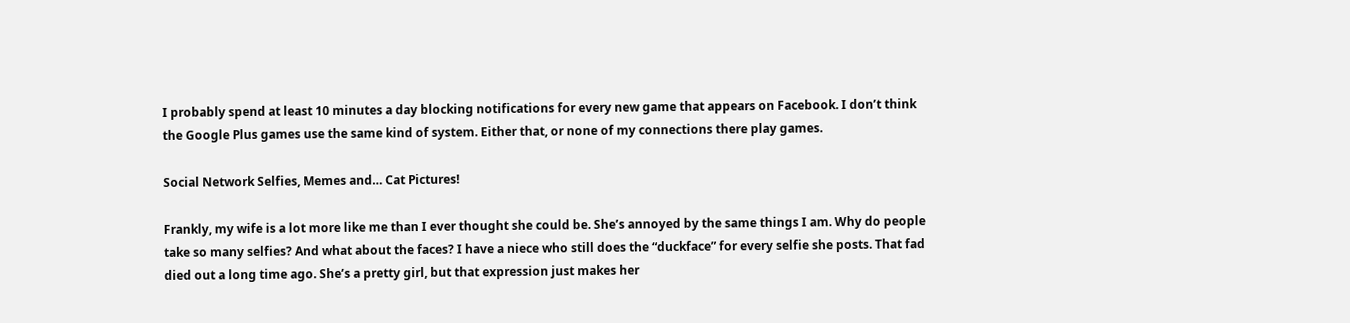I probably spend at least 10 minutes a day blocking notifications for every new game that appears on Facebook. I don’t think the Google Plus games use the same kind of system. Either that, or none of my connections there play games.

Social Network Selfies, Memes and… Cat Pictures!

Frankly, my wife is a lot more like me than I ever thought she could be. She’s annoyed by the same things I am. Why do people take so many selfies? And what about the faces? I have a niece who still does the “duckface” for every selfie she posts. That fad died out a long time ago. She’s a pretty girl, but that expression just makes her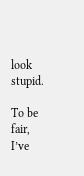look stupid.

To be fair, I’ve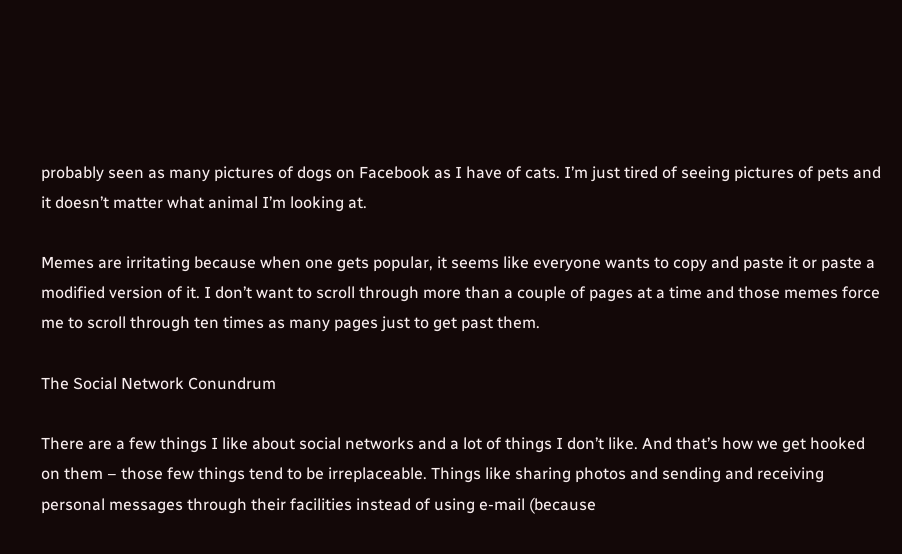probably seen as many pictures of dogs on Facebook as I have of cats. I’m just tired of seeing pictures of pets and it doesn’t matter what animal I’m looking at.

Memes are irritating because when one gets popular, it seems like everyone wants to copy and paste it or paste a modified version of it. I don’t want to scroll through more than a couple of pages at a time and those memes force me to scroll through ten times as many pages just to get past them.

The Social Network Conundrum

There are a few things I like about social networks and a lot of things I don’t like. And that’s how we get hooked on them – those few things tend to be irreplaceable. Things like sharing photos and sending and receiving personal messages through their facilities instead of using e-mail (because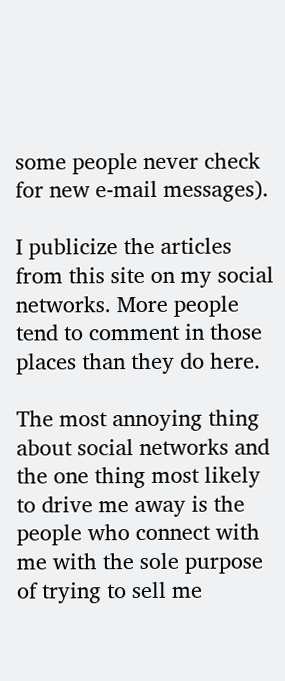some people never check for new e-mail messages).

I publicize the articles from this site on my social networks. More people tend to comment in those places than they do here.

The most annoying thing about social networks and the one thing most likely to drive me away is the people who connect with me with the sole purpose of trying to sell me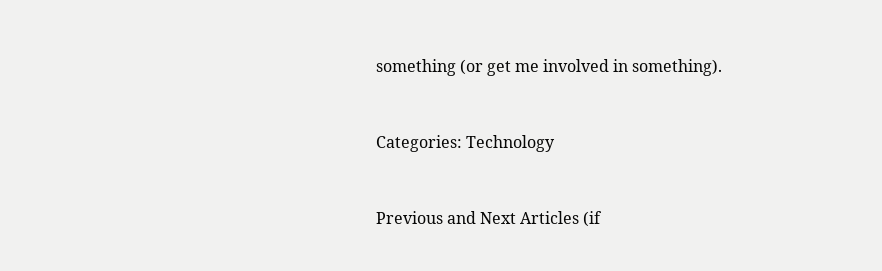something (or get me involved in something).


Categories: Technology


Previous and Next Articles (if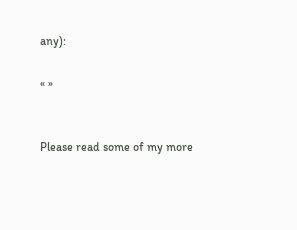any):

« »


Please read some of my more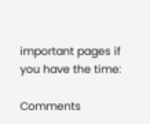important pages if you have the time:

Comments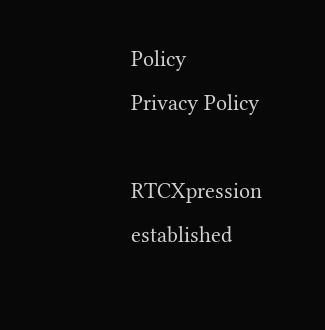Policy           Privacy Policy

RTCXpression established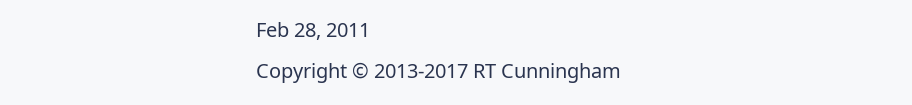Feb 28, 2011
Copyright © 2013-2017 RT Cunningham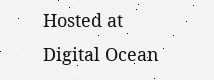Hosted at Digital Ocean